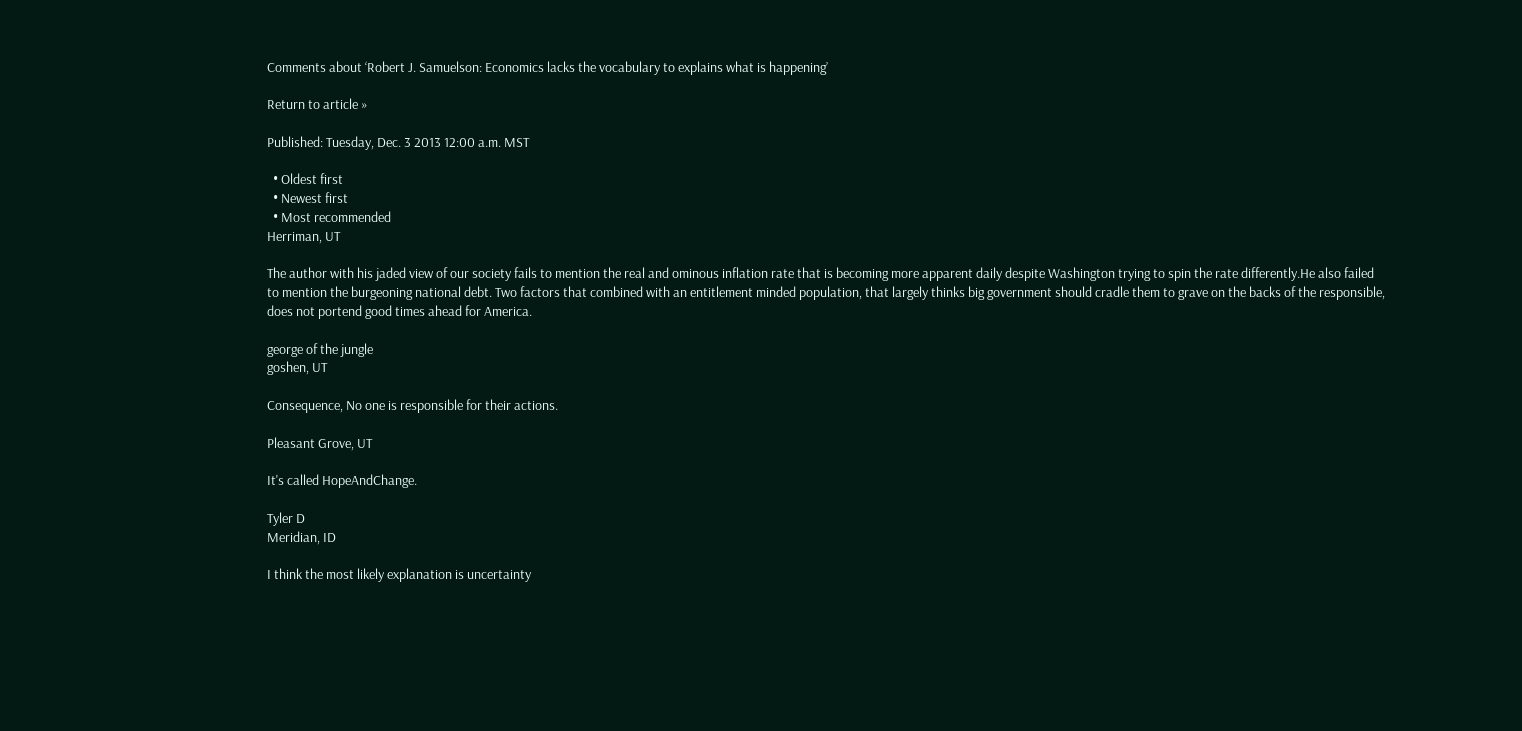Comments about ‘Robert J. Samuelson: Economics lacks the vocabulary to explains what is happening’

Return to article »

Published: Tuesday, Dec. 3 2013 12:00 a.m. MST

  • Oldest first
  • Newest first
  • Most recommended
Herriman, UT

The author with his jaded view of our society fails to mention the real and ominous inflation rate that is becoming more apparent daily despite Washington trying to spin the rate differently.He also failed to mention the burgeoning national debt. Two factors that combined with an entitlement minded population, that largely thinks big government should cradle them to grave on the backs of the responsible, does not portend good times ahead for America.

george of the jungle
goshen, UT

Consequence, No one is responsible for their actions.

Pleasant Grove, UT

It's called HopeAndChange.

Tyler D
Meridian, ID

I think the most likely explanation is uncertainty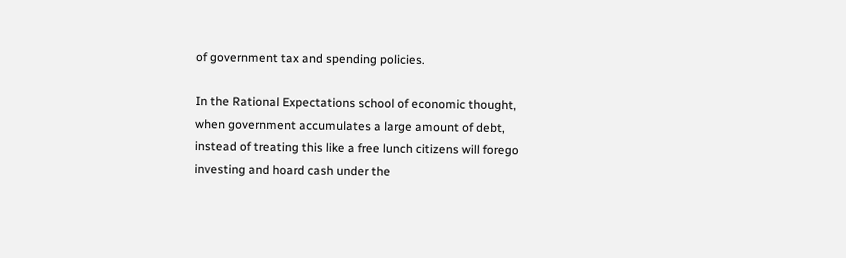of government tax and spending policies.

In the Rational Expectations school of economic thought, when government accumulates a large amount of debt, instead of treating this like a free lunch citizens will forego investing and hoard cash under the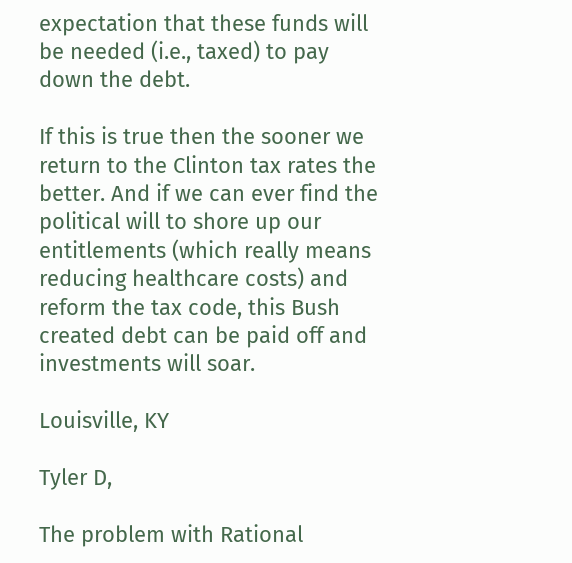expectation that these funds will be needed (i.e., taxed) to pay down the debt.

If this is true then the sooner we return to the Clinton tax rates the better. And if we can ever find the political will to shore up our entitlements (which really means reducing healthcare costs) and reform the tax code, this Bush created debt can be paid off and investments will soar.

Louisville, KY

Tyler D,

The problem with Rational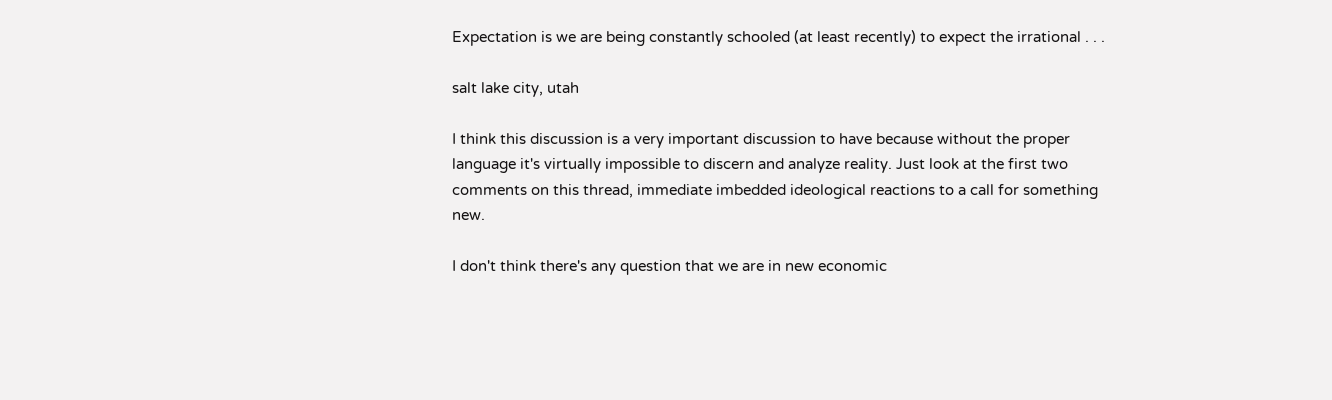Expectation is we are being constantly schooled (at least recently) to expect the irrational . . .

salt lake city, utah

I think this discussion is a very important discussion to have because without the proper language it's virtually impossible to discern and analyze reality. Just look at the first two comments on this thread, immediate imbedded ideological reactions to a call for something new.

I don't think there's any question that we are in new economic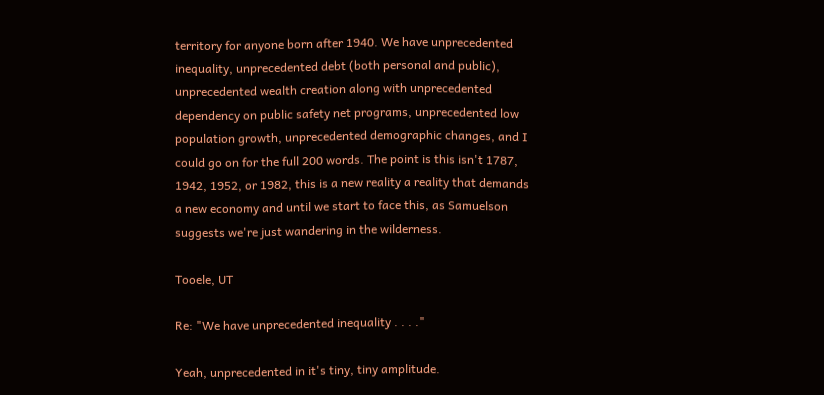territory for anyone born after 1940. We have unprecedented inequality, unprecedented debt (both personal and public), unprecedented wealth creation along with unprecedented dependency on public safety net programs, unprecedented low population growth, unprecedented demographic changes, and I could go on for the full 200 words. The point is this isn't 1787, 1942, 1952, or 1982, this is a new reality a reality that demands a new economy and until we start to face this, as Samuelson suggests we're just wandering in the wilderness.

Tooele, UT

Re: "We have unprecedented inequality . . . ."

Yeah, unprecedented in it's tiny, tiny amplitude.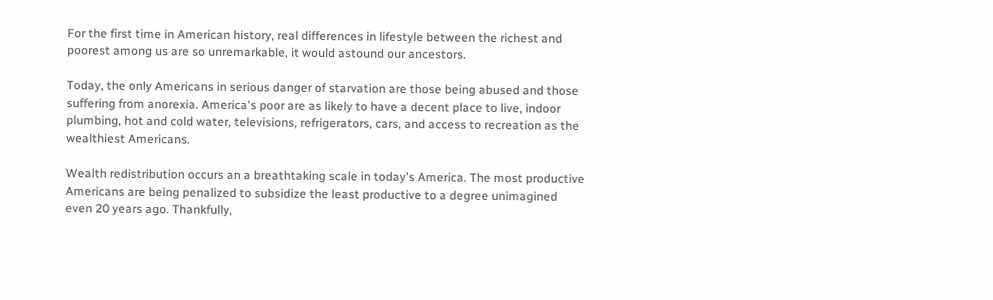For the first time in American history, real differences in lifestyle between the richest and poorest among us are so unremarkable, it would astound our ancestors.

Today, the only Americans in serious danger of starvation are those being abused and those suffering from anorexia. America's poor are as likely to have a decent place to live, indoor plumbing, hot and cold water, televisions, refrigerators, cars, and access to recreation as the wealthiest Americans.

Wealth redistribution occurs an a breathtaking scale in today's America. The most productive Americans are being penalized to subsidize the least productive to a degree unimagined even 20 years ago. Thankfully,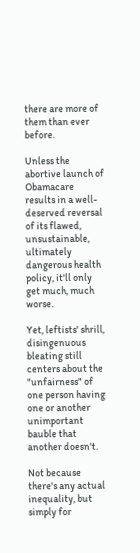there are more of them than ever before.

Unless the abortive launch of Obamacare results in a well-deserved reversal of its flawed, unsustainable, ultimately dangerous health policy, it'll only get much, much worse.

Yet, leftists' shrill, disingenuous bleating still centers about the "unfairness" of one person having one or another unimportant bauble that another doesn't.

Not because there's any actual inequality, but simply for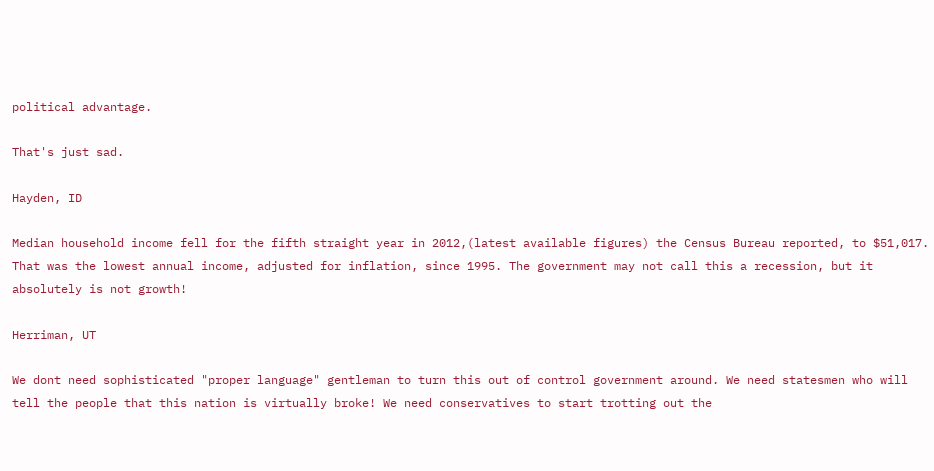political advantage.

That's just sad.

Hayden, ID

Median household income fell for the fifth straight year in 2012,(latest available figures) the Census Bureau reported, to $51,017. That was the lowest annual income, adjusted for inflation, since 1995. The government may not call this a recession, but it absolutely is not growth!

Herriman, UT

We dont need sophisticated "proper language" gentleman to turn this out of control government around. We need statesmen who will tell the people that this nation is virtually broke! We need conservatives to start trotting out the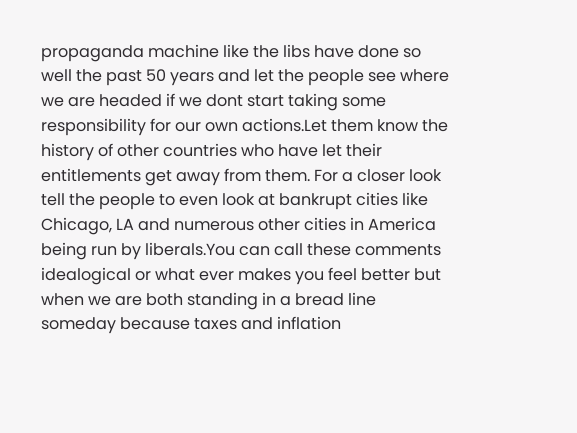propaganda machine like the libs have done so well the past 50 years and let the people see where we are headed if we dont start taking some responsibility for our own actions.Let them know the history of other countries who have let their entitlements get away from them. For a closer look tell the people to even look at bankrupt cities like Chicago, LA and numerous other cities in America being run by liberals.You can call these comments idealogical or what ever makes you feel better but when we are both standing in a bread line someday because taxes and inflation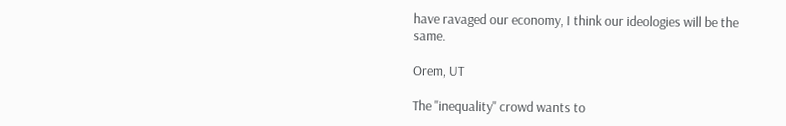have ravaged our economy, I think our ideologies will be the same.

Orem, UT

The "inequality" crowd wants to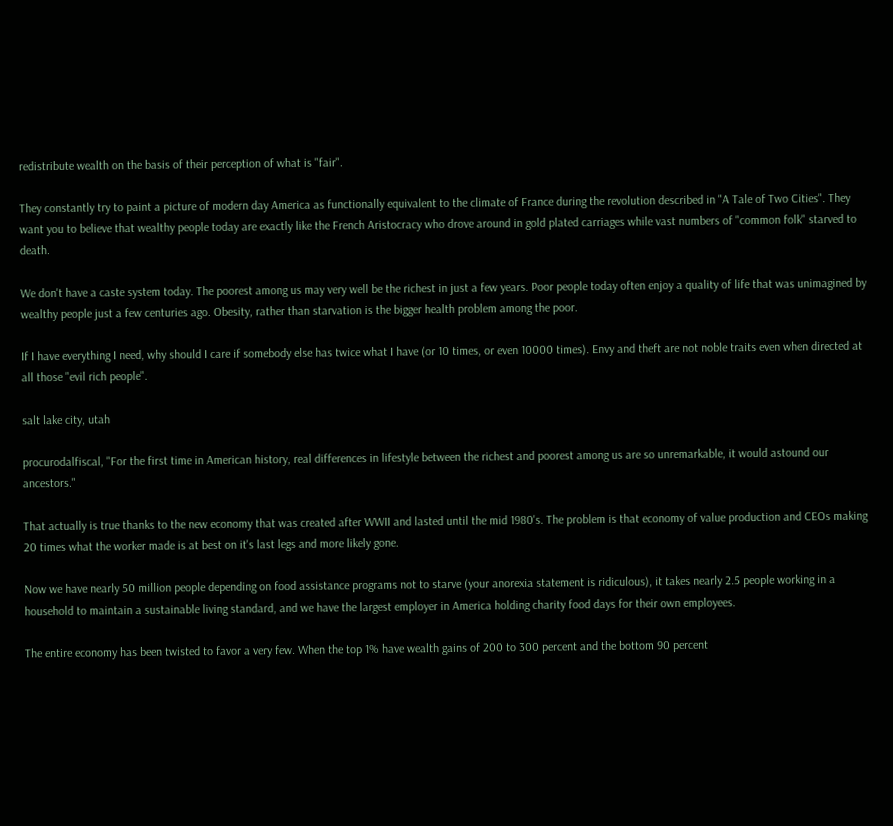redistribute wealth on the basis of their perception of what is "fair".

They constantly try to paint a picture of modern day America as functionally equivalent to the climate of France during the revolution described in "A Tale of Two Cities". They want you to believe that wealthy people today are exactly like the French Aristocracy who drove around in gold plated carriages while vast numbers of "common folk" starved to death.

We don't have a caste system today. The poorest among us may very well be the richest in just a few years. Poor people today often enjoy a quality of life that was unimagined by wealthy people just a few centuries ago. Obesity, rather than starvation is the bigger health problem among the poor.

If I have everything I need, why should I care if somebody else has twice what I have (or 10 times, or even 10000 times). Envy and theft are not noble traits even when directed at all those "evil rich people".

salt lake city, utah

procurodalfiscal, "For the first time in American history, real differences in lifestyle between the richest and poorest among us are so unremarkable, it would astound our ancestors."

That actually is true thanks to the new economy that was created after WWII and lasted until the mid 1980's. The problem is that economy of value production and CEOs making 20 times what the worker made is at best on it's last legs and more likely gone.

Now we have nearly 50 million people depending on food assistance programs not to starve (your anorexia statement is ridiculous), it takes nearly 2.5 people working in a household to maintain a sustainable living standard, and we have the largest employer in America holding charity food days for their own employees.

The entire economy has been twisted to favor a very few. When the top 1% have wealth gains of 200 to 300 percent and the bottom 90 percent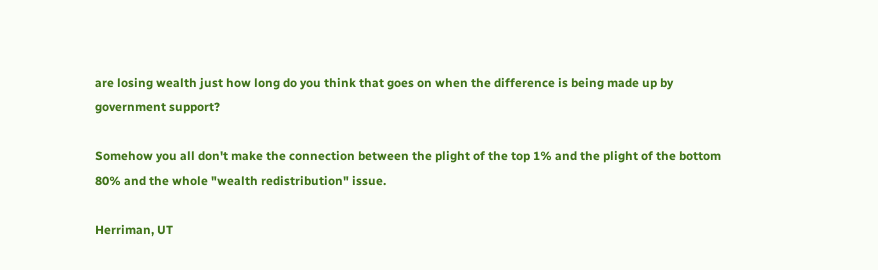are losing wealth just how long do you think that goes on when the difference is being made up by government support?

Somehow you all don't make the connection between the plight of the top 1% and the plight of the bottom 80% and the whole "wealth redistribution" issue.

Herriman, UT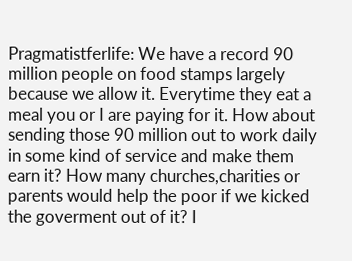Pragmatistferlife: We have a record 90 million people on food stamps largely because we allow it. Everytime they eat a meal you or I are paying for it. How about sending those 90 million out to work daily in some kind of service and make them earn it? How many churches,charities or parents would help the poor if we kicked the goverment out of it? I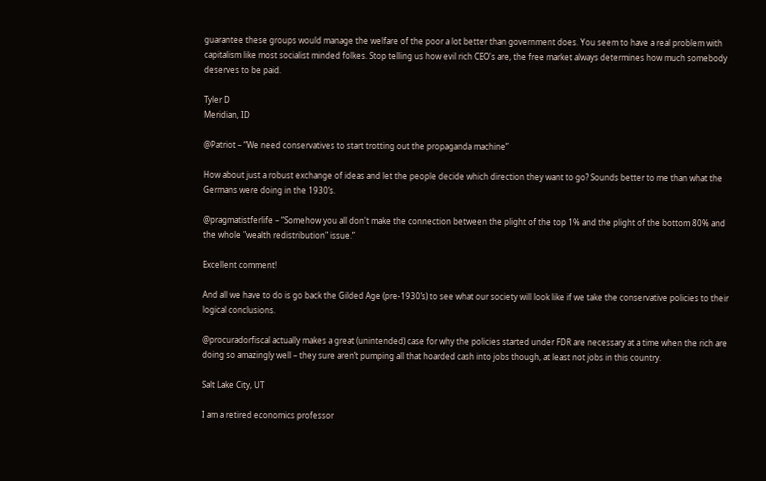guarantee these groups would manage the welfare of the poor a lot better than government does. You seem to have a real problem with capitalism like most socialist minded folkes. Stop telling us how evil rich CEO's are, the free market always determines how much somebody deserves to be paid.

Tyler D
Meridian, ID

@Patriot – “We need conservatives to start trotting out the propaganda machine”

How about just a robust exchange of ideas and let the people decide which direction they want to go? Sounds better to me than what the Germans were doing in the 1930’s.

@pragmatistferlife – “Somehow you all don't make the connection between the plight of the top 1% and the plight of the bottom 80% and the whole "wealth redistribution" issue.”

Excellent comment!

And all we have to do is go back the Gilded Age (pre-1930’s) to see what our society will look like if we take the conservative policies to their logical conclusions.

@procuradorfiscal actually makes a great (unintended) case for why the policies started under FDR are necessary at a time when the rich are doing so amazingly well – they sure aren’t pumping all that hoarded cash into jobs though, at least not jobs in this country.

Salt Lake City, UT

I am a retired economics professor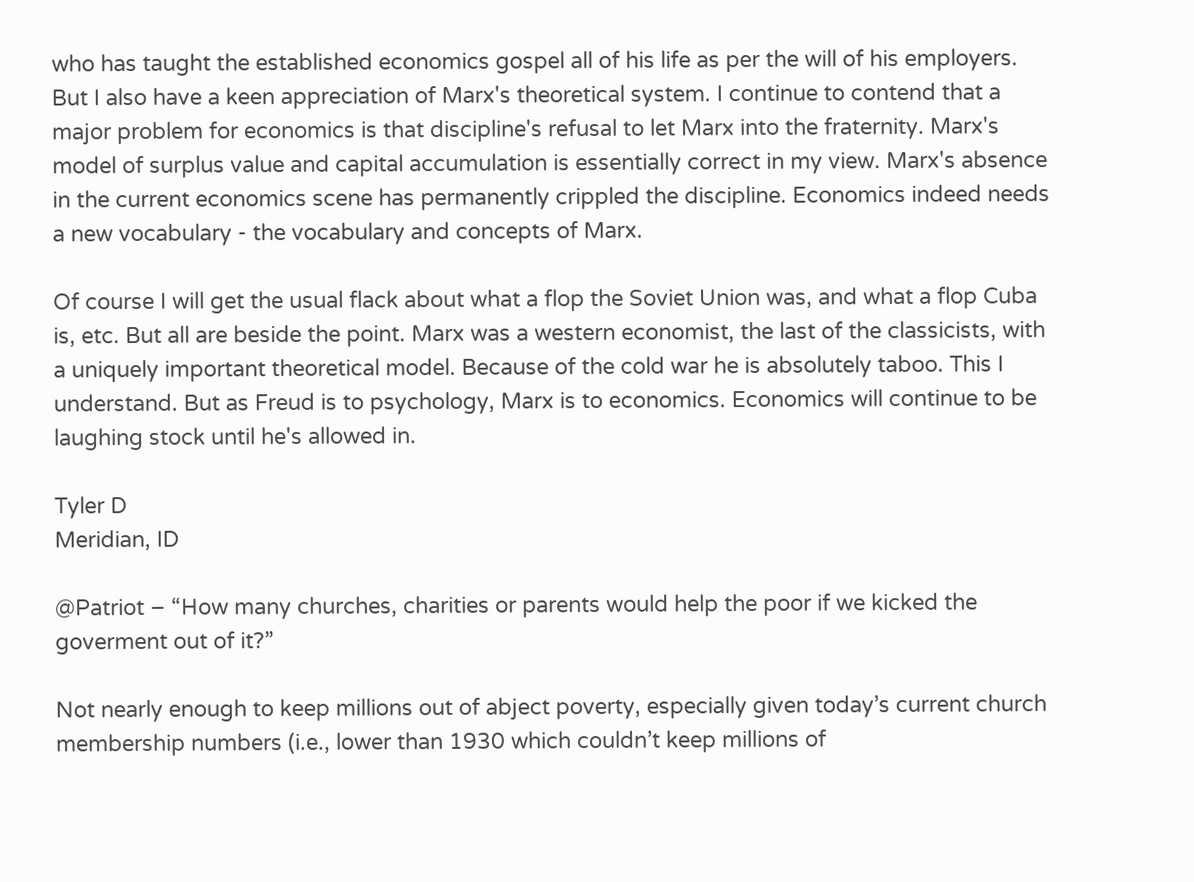who has taught the established economics gospel all of his life as per the will of his employers. But I also have a keen appreciation of Marx's theoretical system. I continue to contend that a major problem for economics is that discipline's refusal to let Marx into the fraternity. Marx's model of surplus value and capital accumulation is essentially correct in my view. Marx's absence in the current economics scene has permanently crippled the discipline. Economics indeed needs a new vocabulary - the vocabulary and concepts of Marx.

Of course I will get the usual flack about what a flop the Soviet Union was, and what a flop Cuba is, etc. But all are beside the point. Marx was a western economist, the last of the classicists, with a uniquely important theoretical model. Because of the cold war he is absolutely taboo. This I understand. But as Freud is to psychology, Marx is to economics. Economics will continue to be laughing stock until he's allowed in.

Tyler D
Meridian, ID

@Patriot – “How many churches, charities or parents would help the poor if we kicked the goverment out of it?”

Not nearly enough to keep millions out of abject poverty, especially given today’s current church membership numbers (i.e., lower than 1930 which couldn’t keep millions of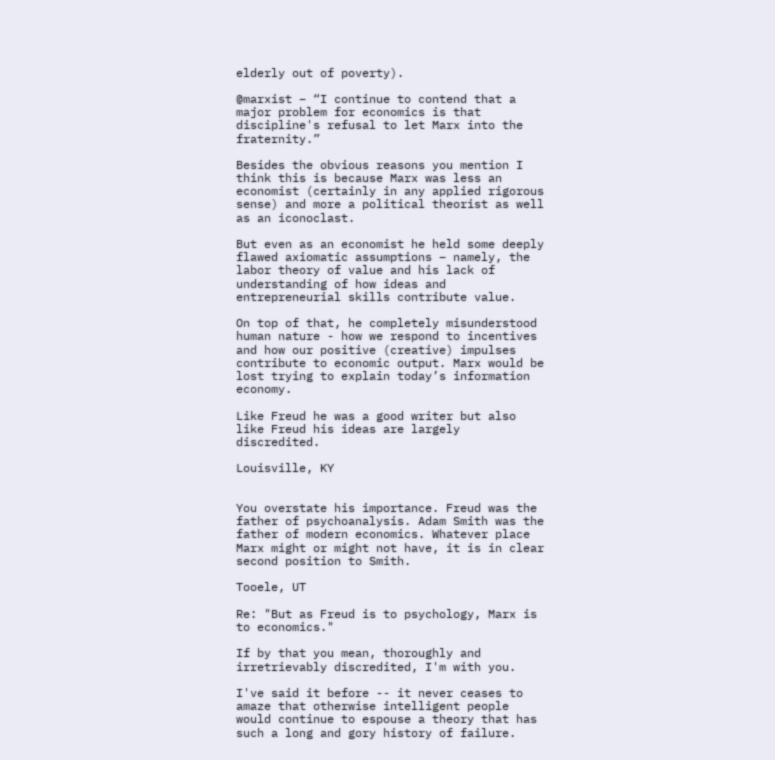elderly out of poverty).

@marxist – “I continue to contend that a major problem for economics is that discipline's refusal to let Marx into the fraternity.”

Besides the obvious reasons you mention I think this is because Marx was less an economist (certainly in any applied rigorous sense) and more a political theorist as well as an iconoclast.

But even as an economist he held some deeply flawed axiomatic assumptions – namely, the labor theory of value and his lack of understanding of how ideas and entrepreneurial skills contribute value.

On top of that, he completely misunderstood human nature - how we respond to incentives and how our positive (creative) impulses contribute to economic output. Marx would be lost trying to explain today’s information economy.

Like Freud he was a good writer but also like Freud his ideas are largely discredited.

Louisville, KY


You overstate his importance. Freud was the father of psychoanalysis. Adam Smith was the father of modern economics. Whatever place Marx might or might not have, it is in clear second position to Smith.

Tooele, UT

Re: "But as Freud is to psychology, Marx is to economics."

If by that you mean, thoroughly and irretrievably discredited, I'm with you.

I've said it before -- it never ceases to amaze that otherwise intelligent people would continue to espouse a theory that has such a long and gory history of failure.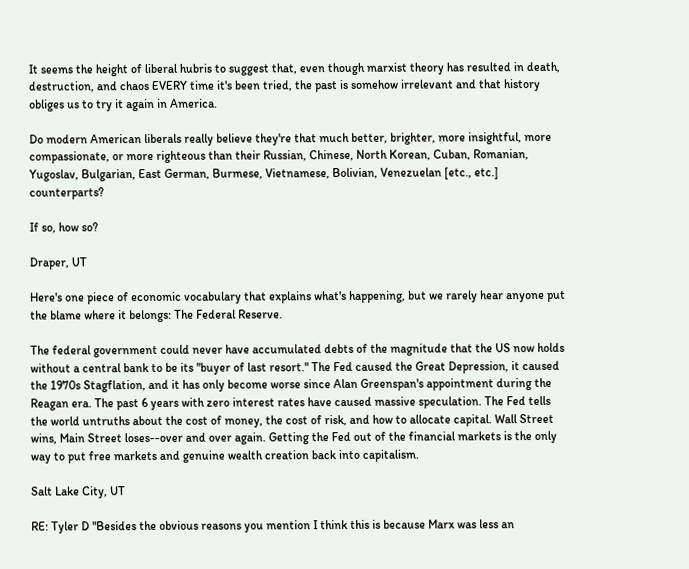It seems the height of liberal hubris to suggest that, even though marxist theory has resulted in death, destruction, and chaos EVERY time it's been tried, the past is somehow irrelevant and that history obliges us to try it again in America.

Do modern American liberals really believe they're that much better, brighter, more insightful, more compassionate, or more righteous than their Russian, Chinese, North Korean, Cuban, Romanian, Yugoslav, Bulgarian, East German, Burmese, Vietnamese, Bolivian, Venezuelan [etc., etc.] counterparts?

If so, how so?

Draper, UT

Here's one piece of economic vocabulary that explains what's happening, but we rarely hear anyone put the blame where it belongs: The Federal Reserve.

The federal government could never have accumulated debts of the magnitude that the US now holds without a central bank to be its "buyer of last resort." The Fed caused the Great Depression, it caused the 1970s Stagflation, and it has only become worse since Alan Greenspan's appointment during the Reagan era. The past 6 years with zero interest rates have caused massive speculation. The Fed tells the world untruths about the cost of money, the cost of risk, and how to allocate capital. Wall Street wins, Main Street loses--over and over again. Getting the Fed out of the financial markets is the only way to put free markets and genuine wealth creation back into capitalism.

Salt Lake City, UT

RE: Tyler D "Besides the obvious reasons you mention I think this is because Marx was less an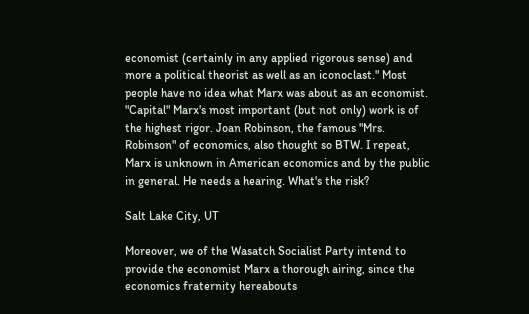economist (certainly in any applied rigorous sense) and more a political theorist as well as an iconoclast." Most people have no idea what Marx was about as an economist. "Capital" Marx's most important (but not only) work is of the highest rigor. Joan Robinson, the famous "Mrs. Robinson" of economics, also thought so BTW. I repeat, Marx is unknown in American economics and by the public in general. He needs a hearing. What's the risk?

Salt Lake City, UT

Moreover, we of the Wasatch Socialist Party intend to provide the economist Marx a thorough airing, since the economics fraternity hereabouts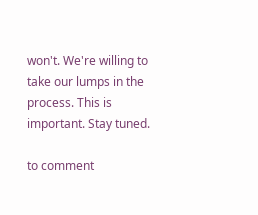won't. We're willing to take our lumps in the process. This is important. Stay tuned.

to comment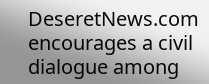DeseretNews.com encourages a civil dialogue among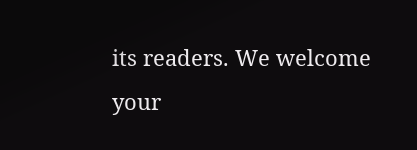its readers. We welcome your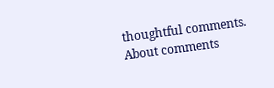thoughtful comments.
About comments